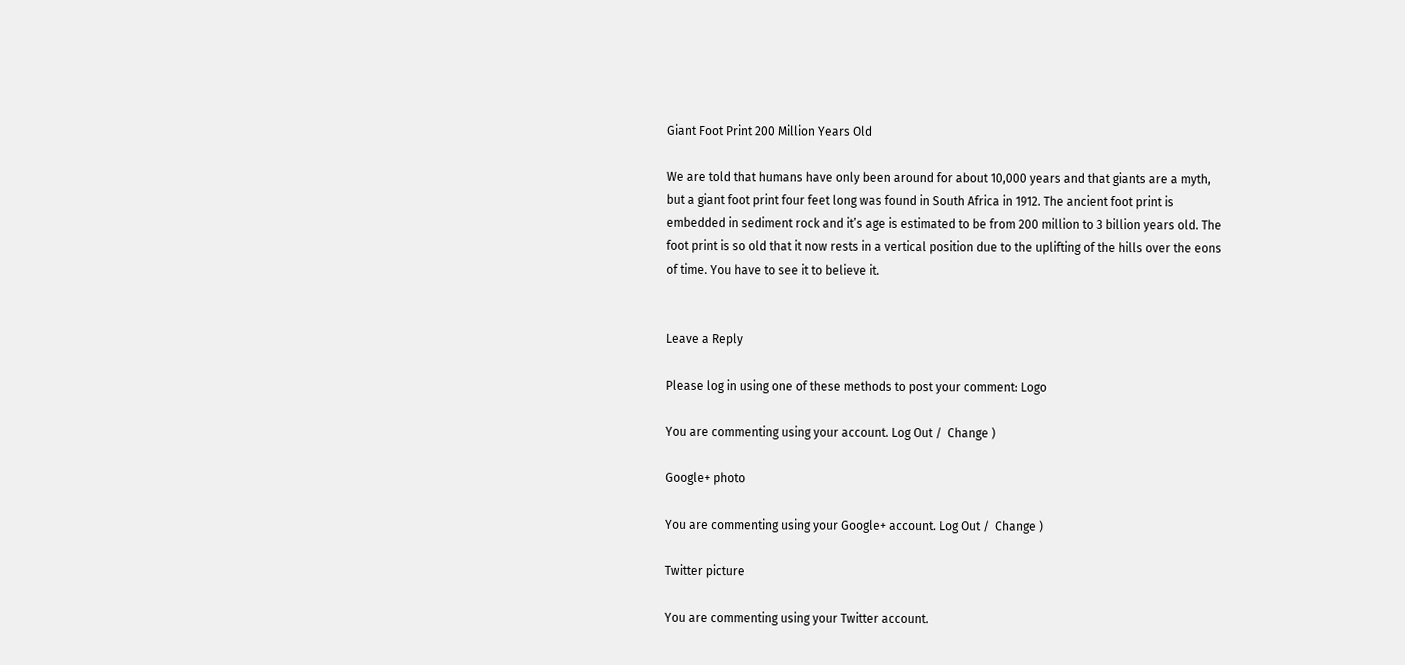Giant Foot Print 200 Million Years Old

We are told that humans have only been around for about 10,000 years and that giants are a myth, but a giant foot print four feet long was found in South Africa in 1912. The ancient foot print is embedded in sediment rock and it’s age is estimated to be from 200 million to 3 billion years old. The foot print is so old that it now rests in a vertical position due to the uplifting of the hills over the eons of time. You have to see it to believe it.


Leave a Reply

Please log in using one of these methods to post your comment: Logo

You are commenting using your account. Log Out /  Change )

Google+ photo

You are commenting using your Google+ account. Log Out /  Change )

Twitter picture

You are commenting using your Twitter account.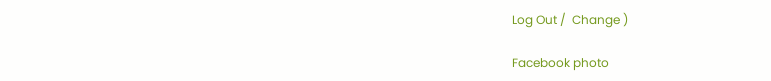Log Out /  Change )

Facebook photo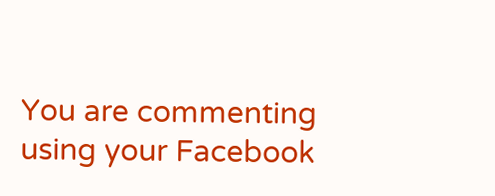You are commenting using your Facebook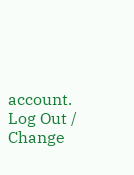account. Log Out /  Change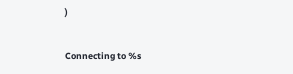)


Connecting to %s